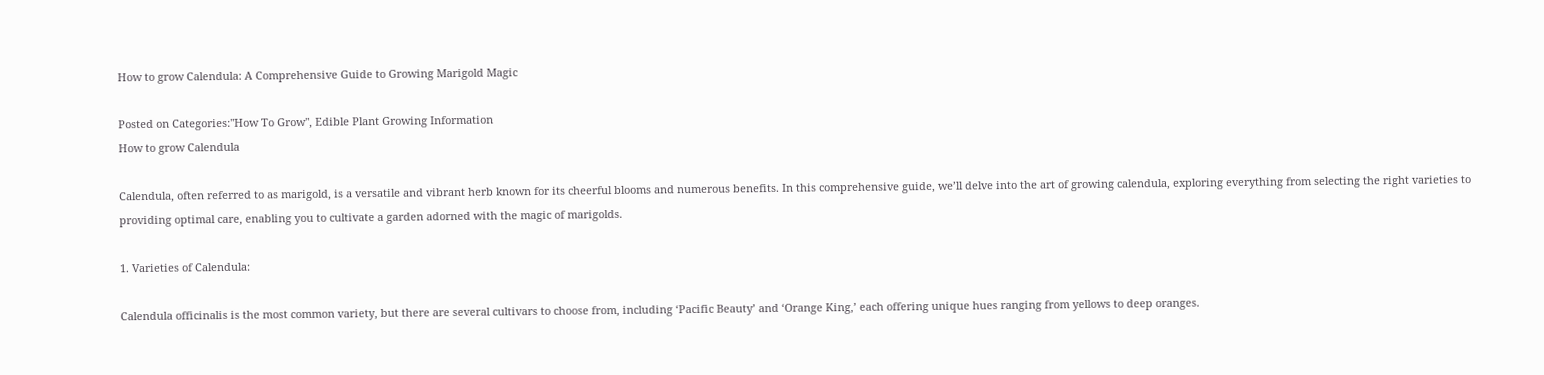How to grow Calendula: A Comprehensive Guide to Growing Marigold Magic

Posted on Categories:"How To Grow", Edible Plant Growing Information
How to grow Calendula

Calendula, often referred to as marigold, is a versatile and vibrant herb known for its cheerful blooms and numerous benefits. In this comprehensive guide, we’ll delve into the art of growing calendula, exploring everything from selecting the right varieties to providing optimal care, enabling you to cultivate a garden adorned with the magic of marigolds.

1. Varieties of Calendula:

Calendula officinalis is the most common variety, but there are several cultivars to choose from, including ‘Pacific Beauty’ and ‘Orange King,’ each offering unique hues ranging from yellows to deep oranges.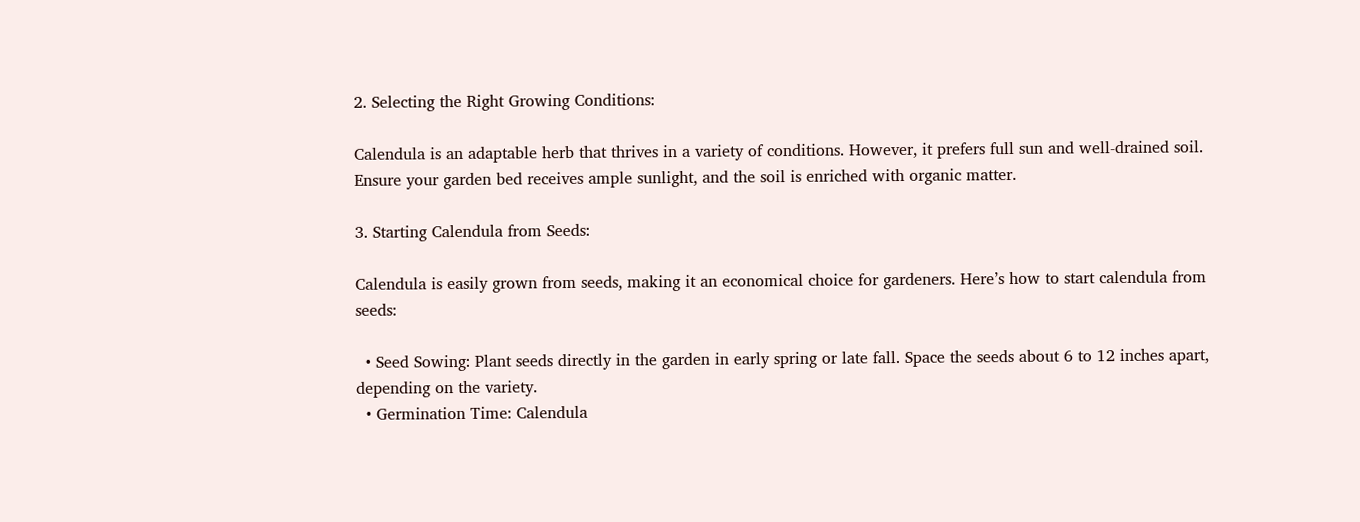2. Selecting the Right Growing Conditions:

Calendula is an adaptable herb that thrives in a variety of conditions. However, it prefers full sun and well-drained soil. Ensure your garden bed receives ample sunlight, and the soil is enriched with organic matter.

3. Starting Calendula from Seeds:

Calendula is easily grown from seeds, making it an economical choice for gardeners. Here’s how to start calendula from seeds:

  • Seed Sowing: Plant seeds directly in the garden in early spring or late fall. Space the seeds about 6 to 12 inches apart, depending on the variety.
  • Germination Time: Calendula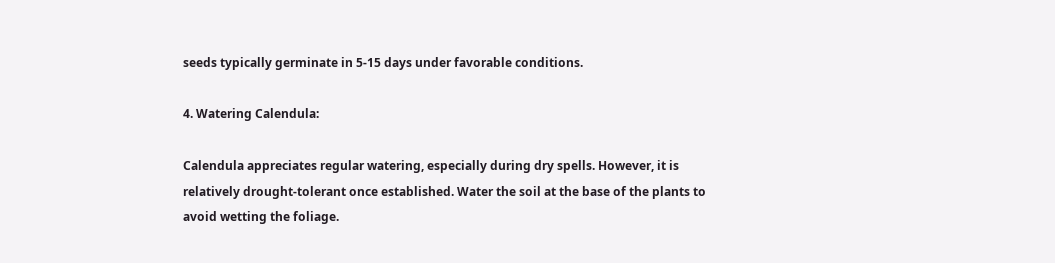seeds typically germinate in 5-15 days under favorable conditions.

4. Watering Calendula:

Calendula appreciates regular watering, especially during dry spells. However, it is relatively drought-tolerant once established. Water the soil at the base of the plants to avoid wetting the foliage.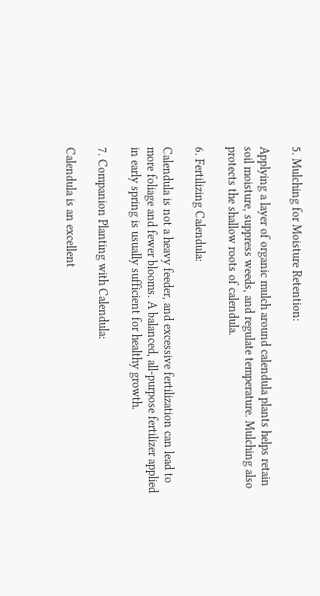5. Mulching for Moisture Retention:

Applying a layer of organic mulch around calendula plants helps retain soil moisture, suppress weeds, and regulate temperature. Mulching also protects the shallow roots of calendula.

6. Fertilizing Calendula:

Calendula is not a heavy feeder, and excessive fertilization can lead to more foliage and fewer blooms. A balanced, all-purpose fertilizer applied in early spring is usually sufficient for healthy growth.

7. Companion Planting with Calendula:

Calendula is an excellent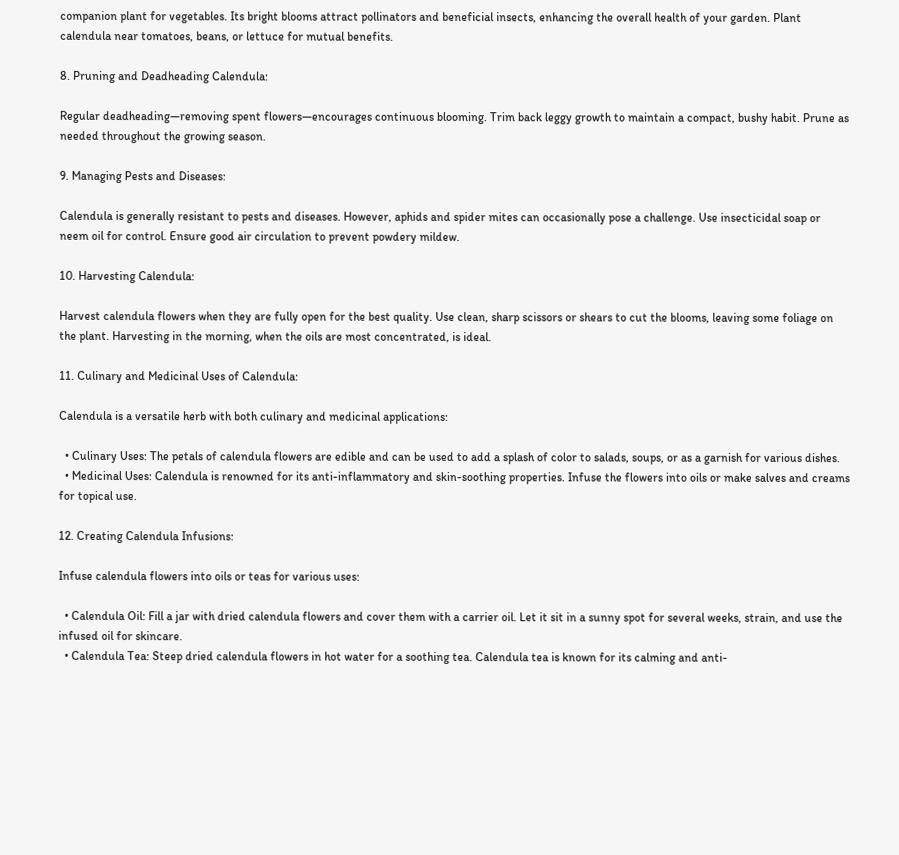companion plant for vegetables. Its bright blooms attract pollinators and beneficial insects, enhancing the overall health of your garden. Plant calendula near tomatoes, beans, or lettuce for mutual benefits.

8. Pruning and Deadheading Calendula:

Regular deadheading—removing spent flowers—encourages continuous blooming. Trim back leggy growth to maintain a compact, bushy habit. Prune as needed throughout the growing season.

9. Managing Pests and Diseases:

Calendula is generally resistant to pests and diseases. However, aphids and spider mites can occasionally pose a challenge. Use insecticidal soap or neem oil for control. Ensure good air circulation to prevent powdery mildew.

10. Harvesting Calendula:

Harvest calendula flowers when they are fully open for the best quality. Use clean, sharp scissors or shears to cut the blooms, leaving some foliage on the plant. Harvesting in the morning, when the oils are most concentrated, is ideal.

11. Culinary and Medicinal Uses of Calendula:

Calendula is a versatile herb with both culinary and medicinal applications:

  • Culinary Uses: The petals of calendula flowers are edible and can be used to add a splash of color to salads, soups, or as a garnish for various dishes.
  • Medicinal Uses: Calendula is renowned for its anti-inflammatory and skin-soothing properties. Infuse the flowers into oils or make salves and creams for topical use.

12. Creating Calendula Infusions:

Infuse calendula flowers into oils or teas for various uses:

  • Calendula Oil: Fill a jar with dried calendula flowers and cover them with a carrier oil. Let it sit in a sunny spot for several weeks, strain, and use the infused oil for skincare.
  • Calendula Tea: Steep dried calendula flowers in hot water for a soothing tea. Calendula tea is known for its calming and anti-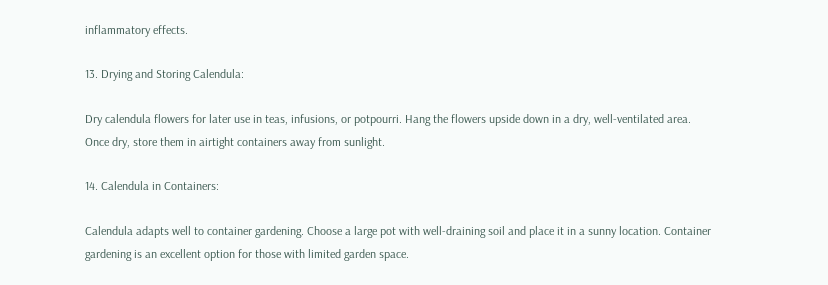inflammatory effects.

13. Drying and Storing Calendula:

Dry calendula flowers for later use in teas, infusions, or potpourri. Hang the flowers upside down in a dry, well-ventilated area. Once dry, store them in airtight containers away from sunlight.

14. Calendula in Containers:

Calendula adapts well to container gardening. Choose a large pot with well-draining soil and place it in a sunny location. Container gardening is an excellent option for those with limited garden space.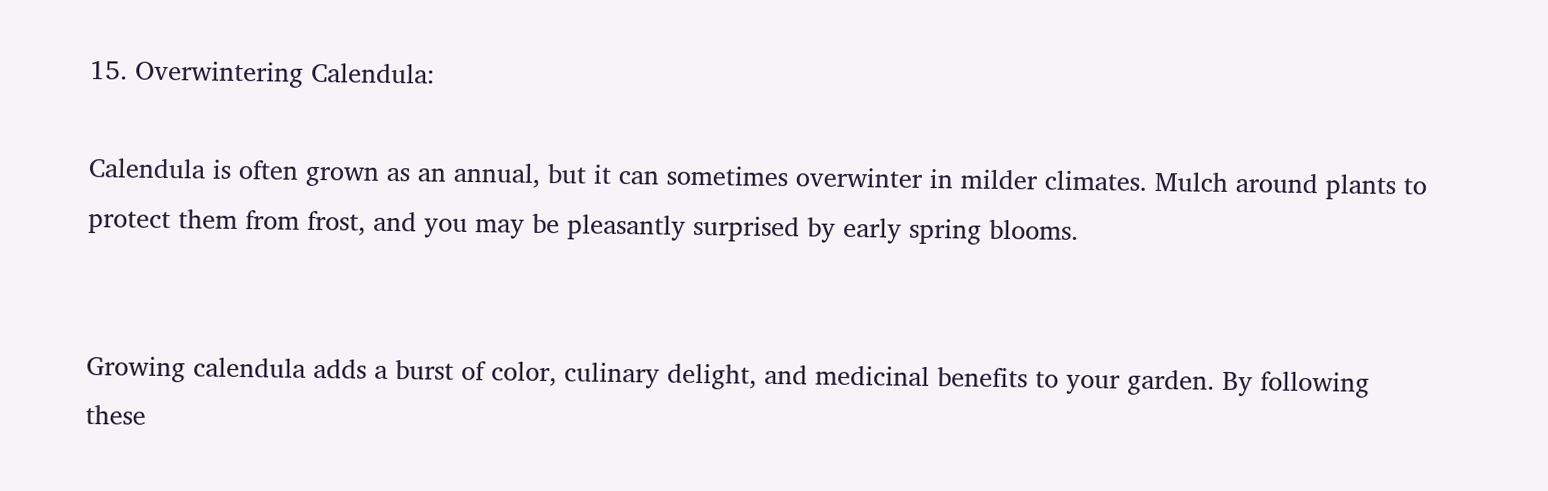15. Overwintering Calendula:

Calendula is often grown as an annual, but it can sometimes overwinter in milder climates. Mulch around plants to protect them from frost, and you may be pleasantly surprised by early spring blooms.


Growing calendula adds a burst of color, culinary delight, and medicinal benefits to your garden. By following these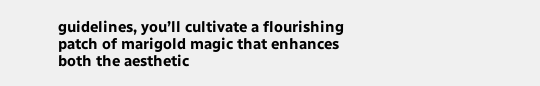guidelines, you’ll cultivate a flourishing patch of marigold magic that enhances both the aesthetic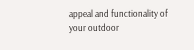appeal and functionality of your outdoor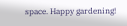space. Happy gardening!